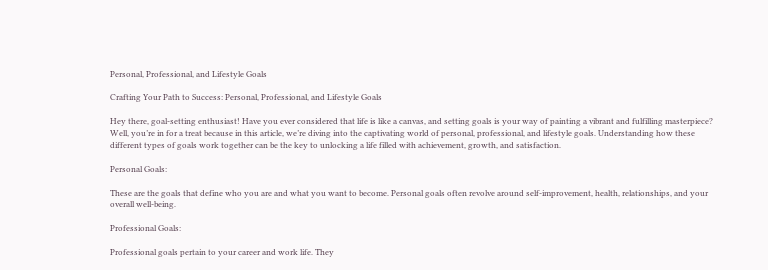Personal, Professional, and Lifestyle Goals

Crafting Your Path to Success: Personal, Professional, and Lifestyle Goals

Hey there, goal-setting enthusiast! Have you ever considered that life is like a canvas, and setting goals is your way of painting a vibrant and fulfilling masterpiece? Well, you’re in for a treat because in this article, we’re diving into the captivating world of personal, professional, and lifestyle goals. Understanding how these different types of goals work together can be the key to unlocking a life filled with achievement, growth, and satisfaction.

Personal Goals:

These are the goals that define who you are and what you want to become. Personal goals often revolve around self-improvement, health, relationships, and your overall well-being.

Professional Goals:

Professional goals pertain to your career and work life. They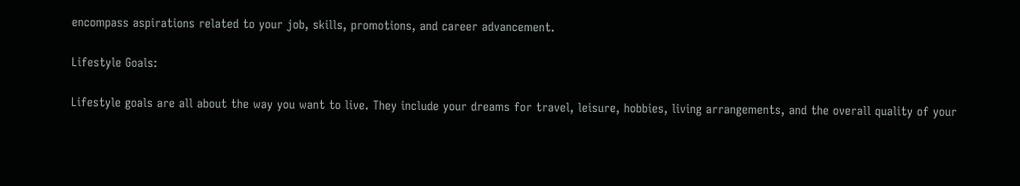encompass aspirations related to your job, skills, promotions, and career advancement.

Lifestyle Goals:

Lifestyle goals are all about the way you want to live. They include your dreams for travel, leisure, hobbies, living arrangements, and the overall quality of your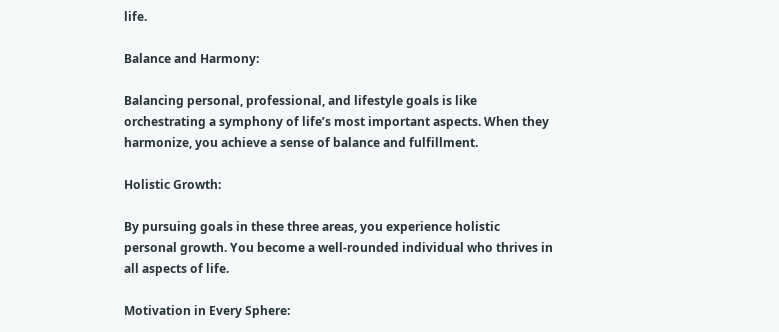life.

Balance and Harmony:

Balancing personal, professional, and lifestyle goals is like orchestrating a symphony of life’s most important aspects. When they harmonize, you achieve a sense of balance and fulfillment.

Holistic Growth:

By pursuing goals in these three areas, you experience holistic personal growth. You become a well-rounded individual who thrives in all aspects of life.

Motivation in Every Sphere: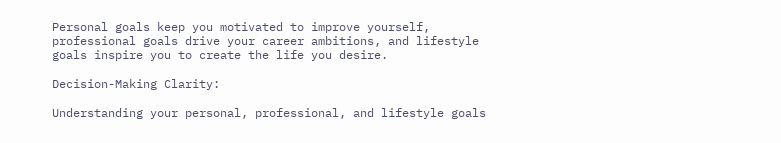Personal goals keep you motivated to improve yourself, professional goals drive your career ambitions, and lifestyle goals inspire you to create the life you desire.

Decision-Making Clarity:

Understanding your personal, professional, and lifestyle goals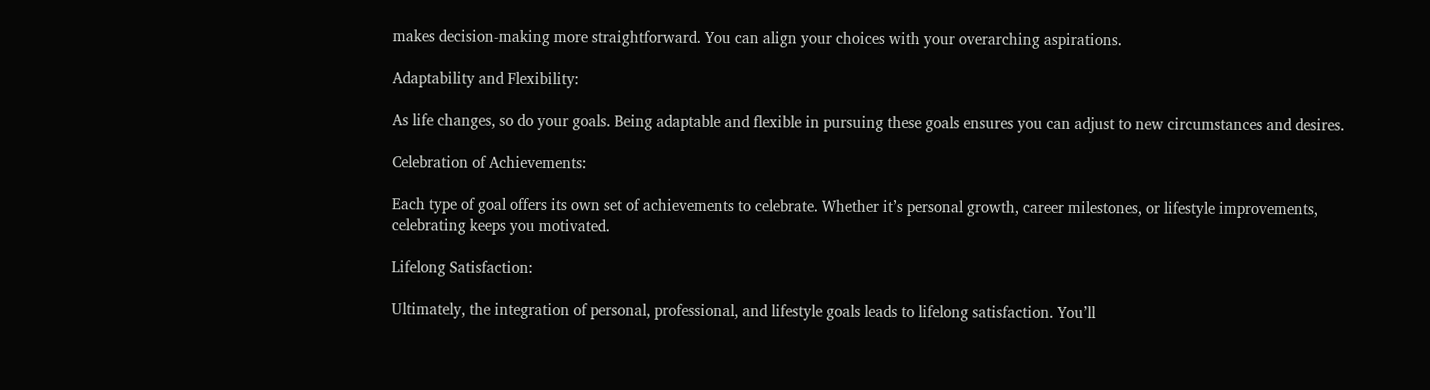makes decision-making more straightforward. You can align your choices with your overarching aspirations.

Adaptability and Flexibility:

As life changes, so do your goals. Being adaptable and flexible in pursuing these goals ensures you can adjust to new circumstances and desires.

Celebration of Achievements:

Each type of goal offers its own set of achievements to celebrate. Whether it’s personal growth, career milestones, or lifestyle improvements, celebrating keeps you motivated.

Lifelong Satisfaction:

Ultimately, the integration of personal, professional, and lifestyle goals leads to lifelong satisfaction. You’ll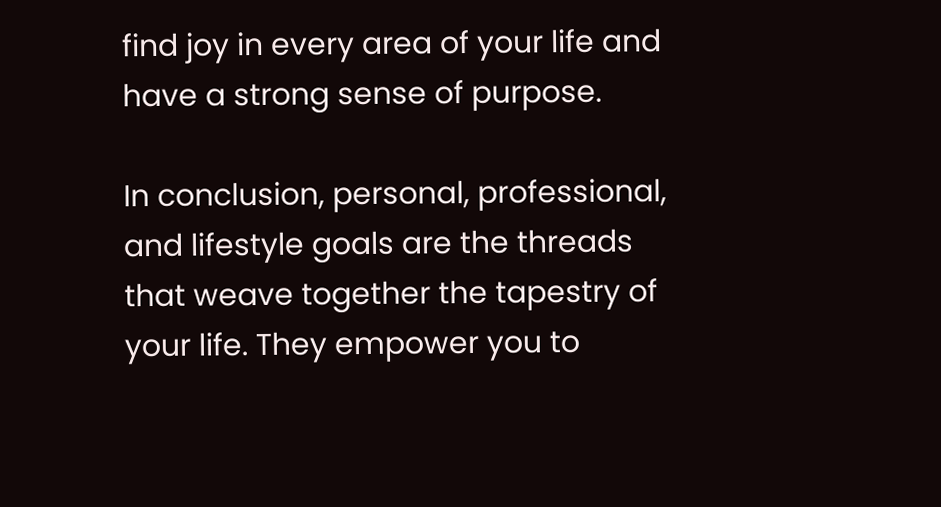find joy in every area of your life and have a strong sense of purpose.

In conclusion, personal, professional, and lifestyle goals are the threads that weave together the tapestry of your life. They empower you to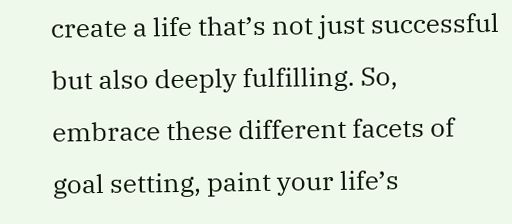create a life that’s not just successful but also deeply fulfilling. So, embrace these different facets of goal setting, paint your life’s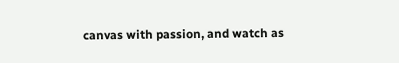canvas with passion, and watch as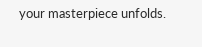your masterpiece unfolds.